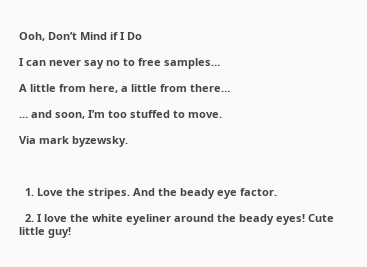Ooh, Don’t Mind if I Do

I can never say no to free samples…

A little from here, a little from there…

… and soon, I’m too stuffed to move.

Via mark byzewsky.



  1. Love the stripes. And the beady eye factor.

  2. I love the white eyeliner around the beady eyes! Cute little guy!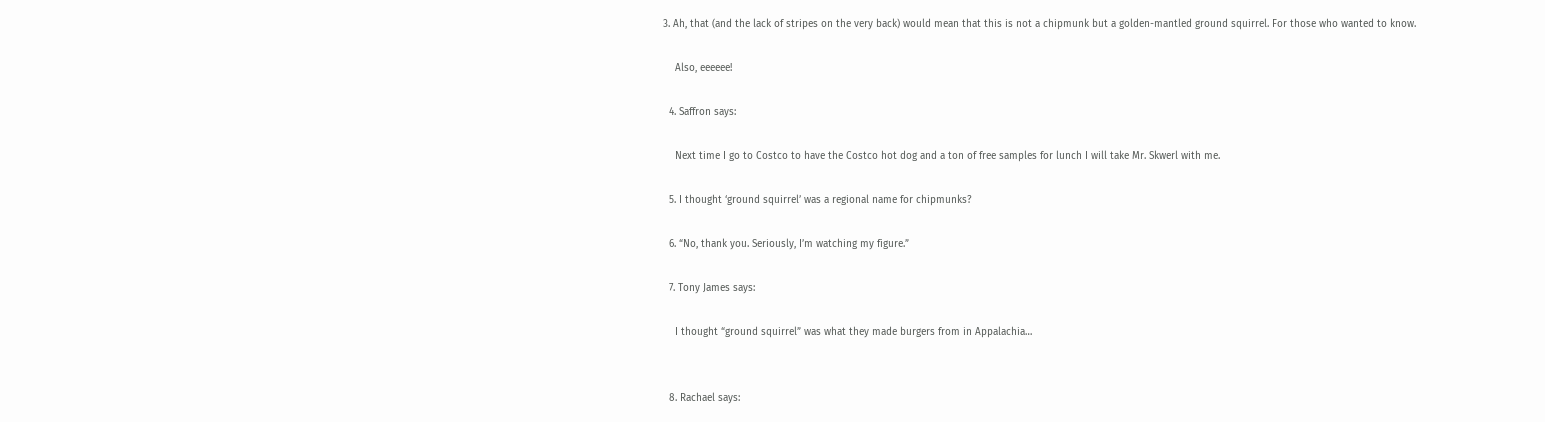3. Ah, that (and the lack of stripes on the very back) would mean that this is not a chipmunk but a golden-mantled ground squirrel. For those who wanted to know.

    Also, eeeeee!

  4. Saffron says:

    Next time I go to Costco to have the Costco hot dog and a ton of free samples for lunch I will take Mr. Skwerl with me.

  5. I thought ‘ground squirrel’ was a regional name for chipmunks?

  6. “No, thank you. Seriously, I’m watching my figure.”

  7. Tony James says:

    I thought “ground squirrel” was what they made burgers from in Appalachia…


  8. Rachael says: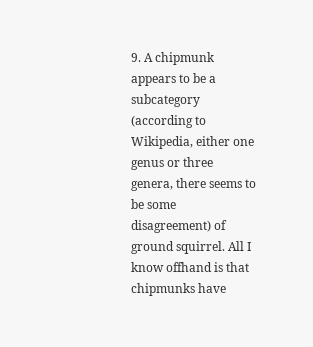9. A chipmunk appears to be a subcategory (according to Wikipedia, either one genus or three genera, there seems to be some disagreement) of ground squirrel. All I know offhand is that chipmunks have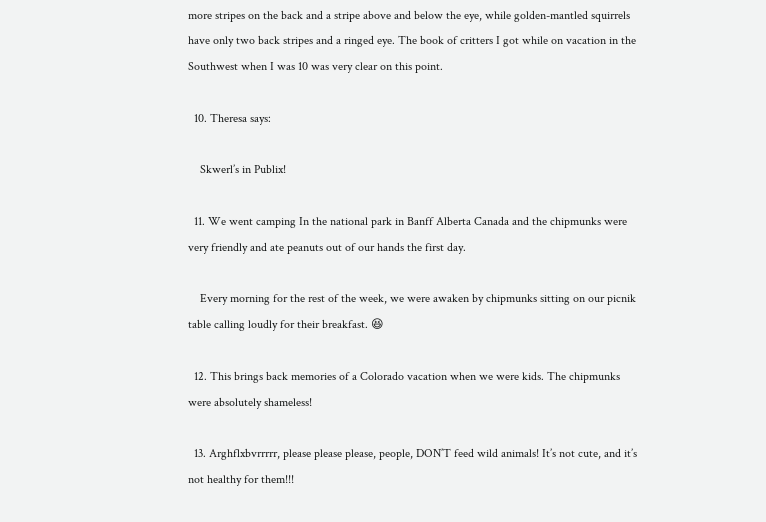more stripes on the back and a stripe above and below the eye, while golden-mantled squirrels have only two back stripes and a ringed eye. The book of critters I got while on vacation in the Southwest when I was 10 was very clear on this point.

  10. Theresa says:

    Skwerl’s in Publix!

  11. We went camping In the national park in Banff Alberta Canada and the chipmunks were very friendly and ate peanuts out of our hands the first day.

    Every morning for the rest of the week, we were awaken by chipmunks sitting on our picnik table calling loudly for their breakfast. 😆

  12. This brings back memories of a Colorado vacation when we were kids. The chipmunks were absolutely shameless!

  13. Arghflxbvrrrrr, please please please, people, DON’T feed wild animals! It’s not cute, and it’s not healthy for them!!!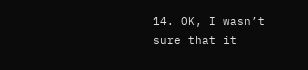14. OK, I wasn’t sure that it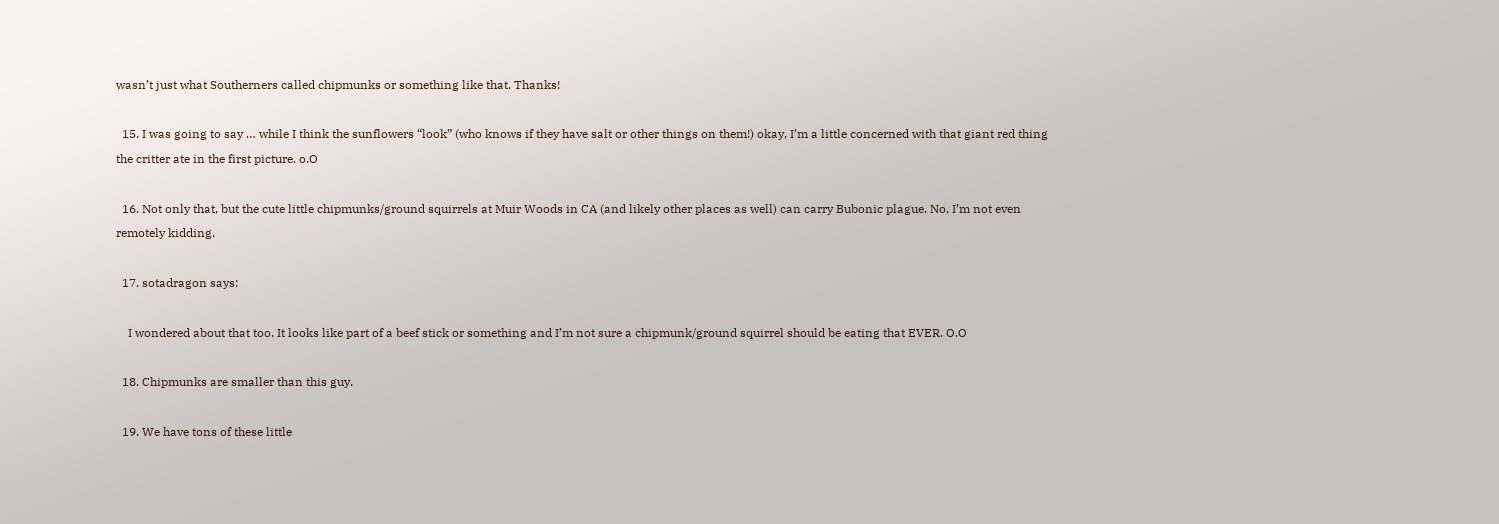wasn’t just what Southerners called chipmunks or something like that. Thanks!

  15. I was going to say … while I think the sunflowers “look” (who knows if they have salt or other things on them!) okay, I’m a little concerned with that giant red thing the critter ate in the first picture. o.O

  16. Not only that, but the cute little chipmunks/ground squirrels at Muir Woods in CA (and likely other places as well) can carry Bubonic plague. No, I’m not even remotely kidding.

  17. sotadragon says:

    I wondered about that too. It looks like part of a beef stick or something and I’m not sure a chipmunk/ground squirrel should be eating that EVER. O.O

  18. Chipmunks are smaller than this guy.

  19. We have tons of these little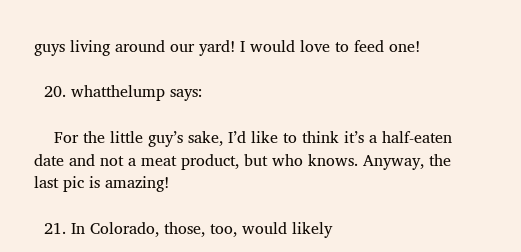guys living around our yard! I would love to feed one!

  20. whatthelump says:

    For the little guy’s sake, I’d like to think it’s a half-eaten date and not a meat product, but who knows. Anyway, the last pic is amazing!

  21. In Colorado, those, too, would likely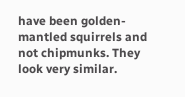have been golden-mantled squirrels and not chipmunks. They look very similar.